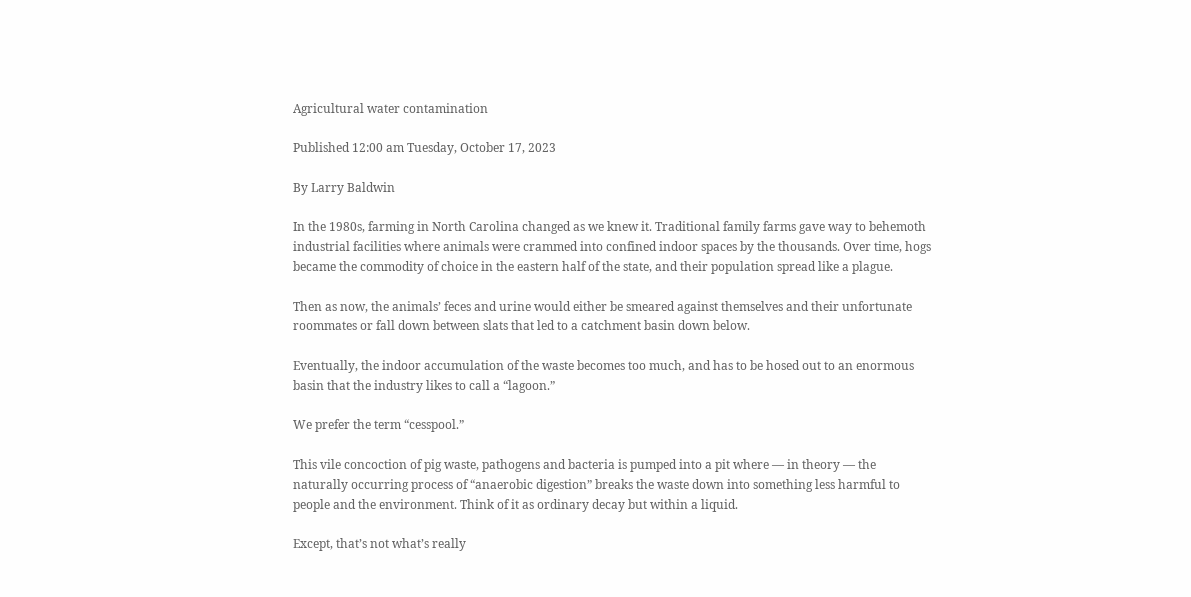Agricultural water contamination

Published 12:00 am Tuesday, October 17, 2023

By Larry Baldwin

In the 1980s, farming in North Carolina changed as we knew it. Traditional family farms gave way to behemoth industrial facilities where animals were crammed into confined indoor spaces by the thousands. Over time, hogs became the commodity of choice in the eastern half of the state, and their population spread like a plague.

Then as now, the animals’ feces and urine would either be smeared against themselves and their unfortunate roommates or fall down between slats that led to a catchment basin down below.

Eventually, the indoor accumulation of the waste becomes too much, and has to be hosed out to an enormous basin that the industry likes to call a “lagoon.”

We prefer the term “cesspool.”

This vile concoction of pig waste, pathogens and bacteria is pumped into a pit where — in theory — the naturally occurring process of “anaerobic digestion” breaks the waste down into something less harmful to people and the environment. Think of it as ordinary decay but within a liquid.

Except, that’s not what’s really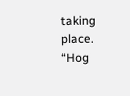taking place. “Hog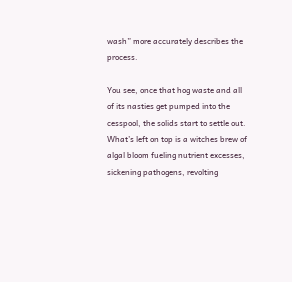wash” more accurately describes the process.

You see, once that hog waste and all of its nasties get pumped into the cesspool, the solids start to settle out. What’s left on top is a witches brew of algal bloom fueling nutrient excesses, sickening pathogens, revolting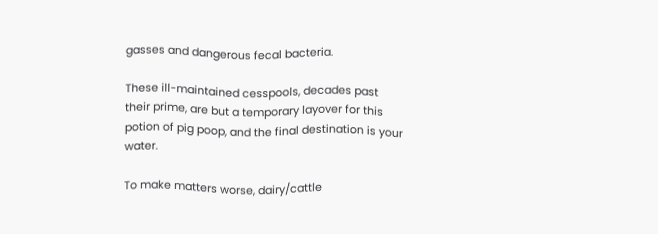gasses and dangerous fecal bacteria.

These ill-maintained cesspools, decades past their prime, are but a temporary layover for this potion of pig poop, and the final destination is your water.

To make matters worse, dairy/cattle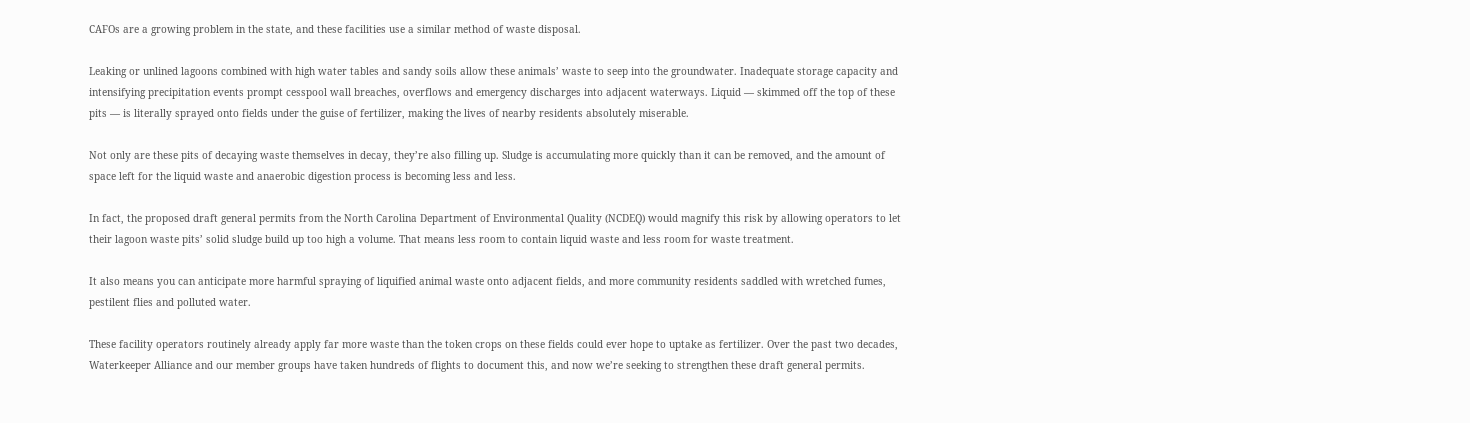CAFOs are a growing problem in the state, and these facilities use a similar method of waste disposal.

Leaking or unlined lagoons combined with high water tables and sandy soils allow these animals’ waste to seep into the groundwater. Inadequate storage capacity and intensifying precipitation events prompt cesspool wall breaches, overflows and emergency discharges into adjacent waterways. Liquid — skimmed off the top of these pits — is literally sprayed onto fields under the guise of fertilizer, making the lives of nearby residents absolutely miserable.

Not only are these pits of decaying waste themselves in decay, they’re also filling up. Sludge is accumulating more quickly than it can be removed, and the amount of space left for the liquid waste and anaerobic digestion process is becoming less and less.

In fact, the proposed draft general permits from the North Carolina Department of Environmental Quality (NCDEQ) would magnify this risk by allowing operators to let their lagoon waste pits’ solid sludge build up too high a volume. That means less room to contain liquid waste and less room for waste treatment.

It also means you can anticipate more harmful spraying of liquified animal waste onto adjacent fields, and more community residents saddled with wretched fumes, pestilent flies and polluted water.

These facility operators routinely already apply far more waste than the token crops on these fields could ever hope to uptake as fertilizer. Over the past two decades, Waterkeeper Alliance and our member groups have taken hundreds of flights to document this, and now we’re seeking to strengthen these draft general permits.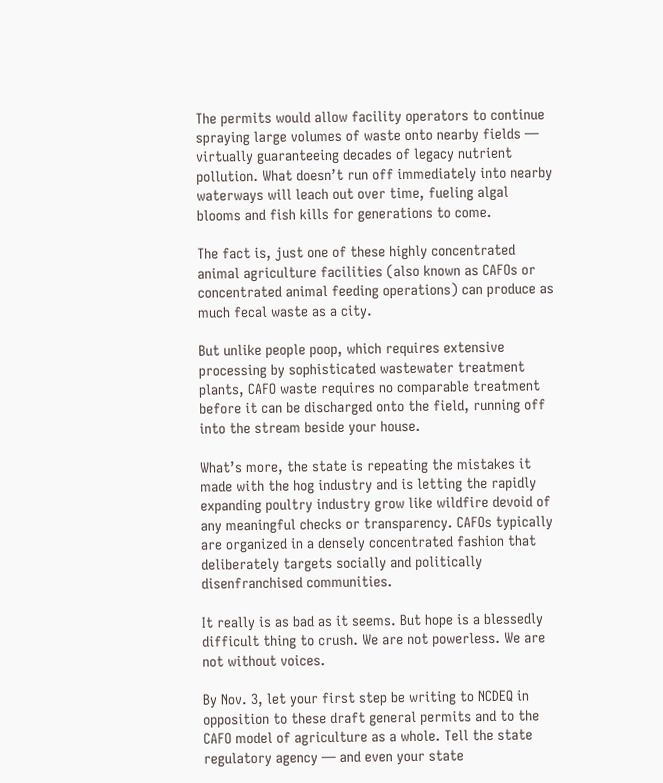The permits would allow facility operators to continue spraying large volumes of waste onto nearby fields — virtually guaranteeing decades of legacy nutrient pollution. What doesn’t run off immediately into nearby waterways will leach out over time, fueling algal blooms and fish kills for generations to come.

The fact is, just one of these highly concentrated animal agriculture facilities (also known as CAFOs or concentrated animal feeding operations) can produce as much fecal waste as a city.

But unlike people poop, which requires extensive processing by sophisticated wastewater treatment plants, CAFO waste requires no comparable treatment before it can be discharged onto the field, running off into the stream beside your house.

What’s more, the state is repeating the mistakes it made with the hog industry and is letting the rapidly expanding poultry industry grow like wildfire devoid of any meaningful checks or transparency. CAFOs typically are organized in a densely concentrated fashion that deliberately targets socially and politically disenfranchised communities.

It really is as bad as it seems. But hope is a blessedly difficult thing to crush. We are not powerless. We are not without voices.

By Nov. 3, let your first step be writing to NCDEQ in opposition to these draft general permits and to the CAFO model of agriculture as a whole. Tell the state regulatory agency — and even your state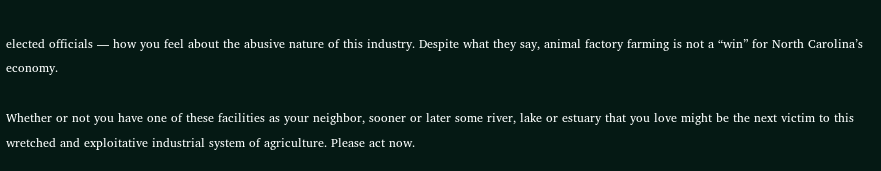elected officials — how you feel about the abusive nature of this industry. Despite what they say, animal factory farming is not a “win” for North Carolina’s economy.

Whether or not you have one of these facilities as your neighbor, sooner or later some river, lake or estuary that you love might be the next victim to this wretched and exploitative industrial system of agriculture. Please act now.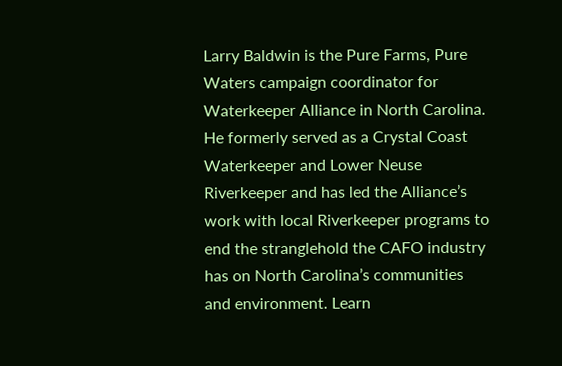Larry Baldwin is the Pure Farms, Pure Waters campaign coordinator for Waterkeeper Alliance in North Carolina. He formerly served as a Crystal Coast Waterkeeper and Lower Neuse Riverkeeper and has led the Alliance’s work with local Riverkeeper programs to end the stranglehold the CAFO industry has on North Carolina’s communities and environment. Learn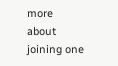more about joining one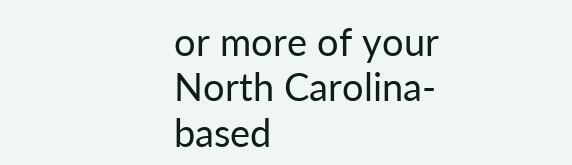or more of your North Carolina-based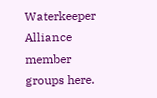Waterkeeper Alliance member groups here.